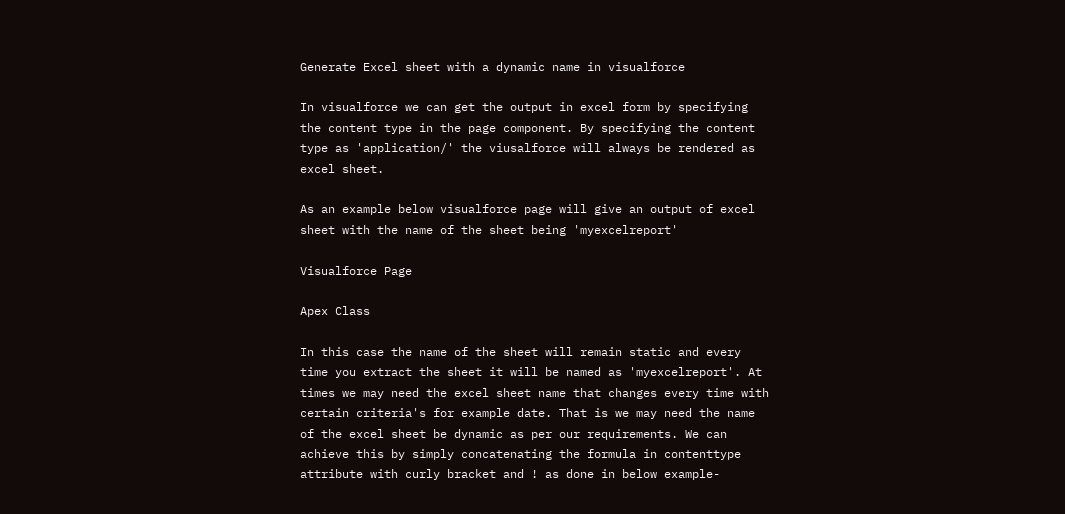Generate Excel sheet with a dynamic name in visualforce

In visualforce we can get the output in excel form by specifying the content type in the page component. By specifying the content type as 'application/' the viusalforce will always be rendered as excel sheet.

As an example below visualforce page will give an output of excel sheet with the name of the sheet being 'myexcelreport'

Visualforce Page

Apex Class

In this case the name of the sheet will remain static and every time you extract the sheet it will be named as 'myexcelreport'. At times we may need the excel sheet name that changes every time with certain criteria's for example date. That is we may need the name of the excel sheet be dynamic as per our requirements. We can achieve this by simply concatenating the formula in contenttype attribute with curly bracket and ! as done in below example-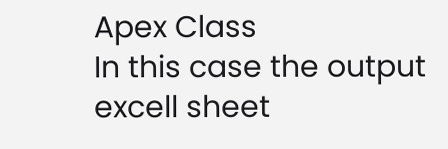Apex Class
In this case the output excell sheet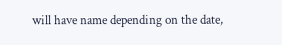will have name depending on the date,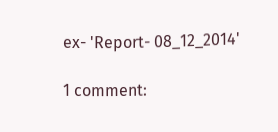ex- 'Report- 08_12_2014'

1 comment: